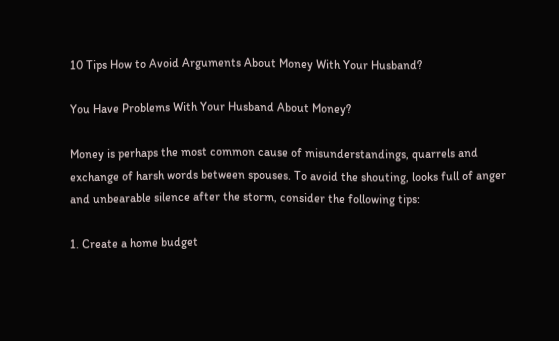10 Tips How to Avoid Arguments About Money With Your Husband?

You Have Problems With Your Husband About Money?

Money is perhaps the most common cause of misunderstandings, quarrels and exchange of harsh words between spouses. To avoid the shouting, looks full of anger and unbearable silence after the storm, consider the following tips:

1. Create a home budget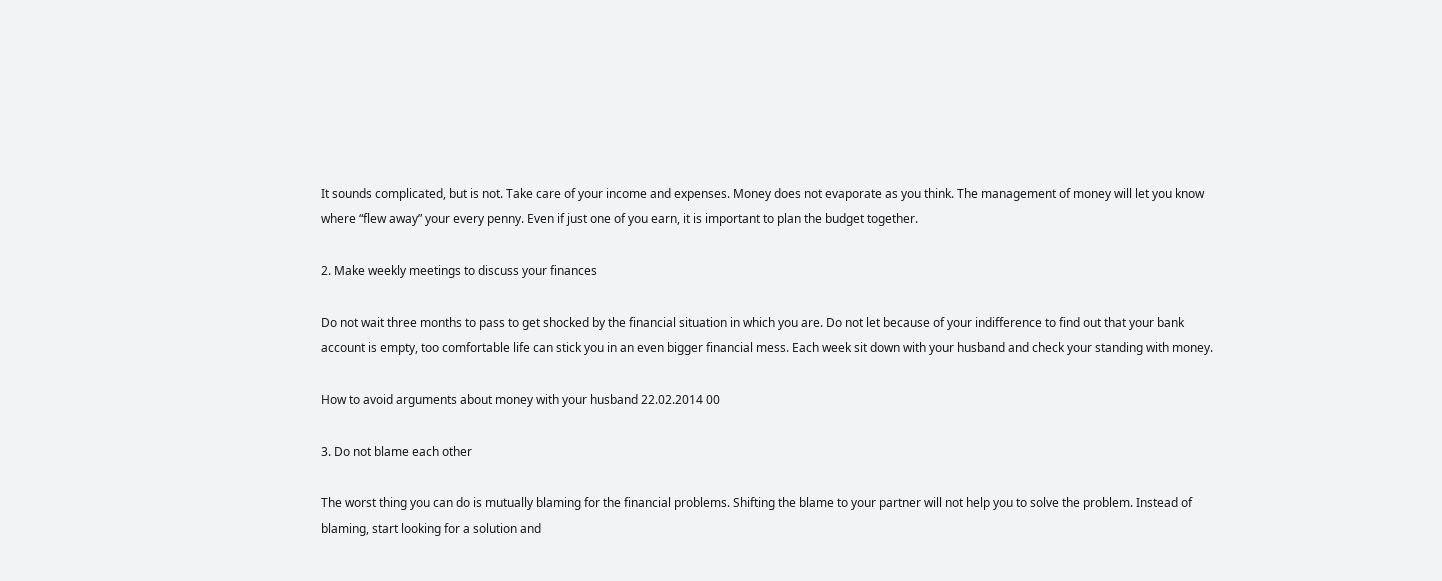It sounds complicated, but is not. Take care of your income and expenses. Money does not evaporate as you think. The management of money will let you know where “flew away” your every penny. Even if just one of you earn, it is important to plan the budget together.

2. Make weekly meetings to discuss your finances

Do not wait three months to pass to get shocked by the financial situation in which you are. Do not let because of your indifference to find out that your bank account is empty, too comfortable life can stick you in an even bigger financial mess. Each week sit down with your husband and check your standing with money.

How to avoid arguments about money with your husband 22.02.2014 00

3. Do not blame each other

The worst thing you can do is mutually blaming for the financial problems. Shifting the blame to your partner will not help you to solve the problem. Instead of blaming, start looking for a solution and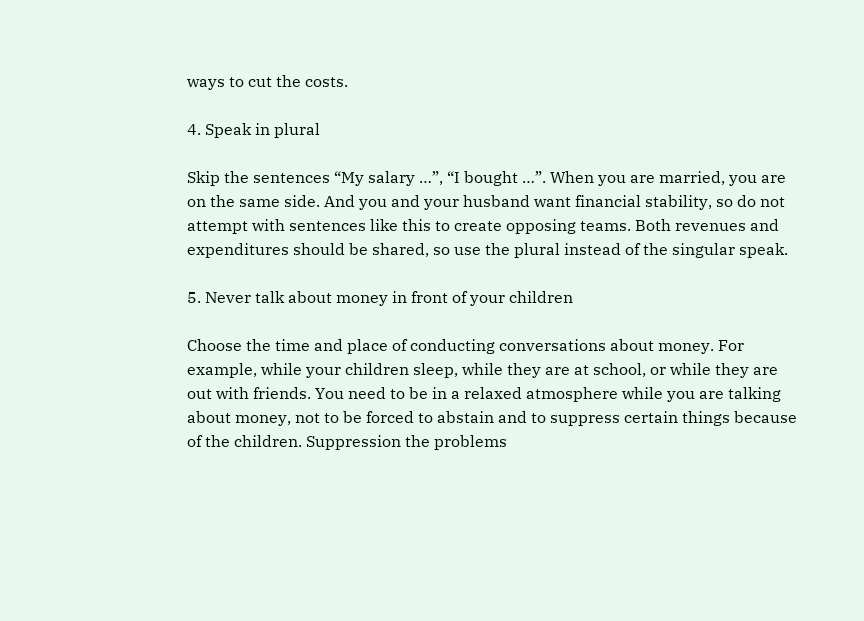ways to cut the costs.

4. Speak in plural

Skip the sentences “My salary …”, “I bought …”. When you are married, you are on the same side. And you and your husband want financial stability, so do not attempt with sentences like this to create opposing teams. Both revenues and expenditures should be shared, so use the plural instead of the singular speak.

5. Never talk about money in front of your children

Choose the time and place of conducting conversations about money. For example, while your children sleep, while they are at school, or while they are out with friends. You need to be in a relaxed atmosphere while you are talking about money, not to be forced to abstain and to suppress certain things because of the children. Suppression the problems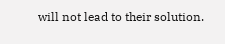will not lead to their solution.